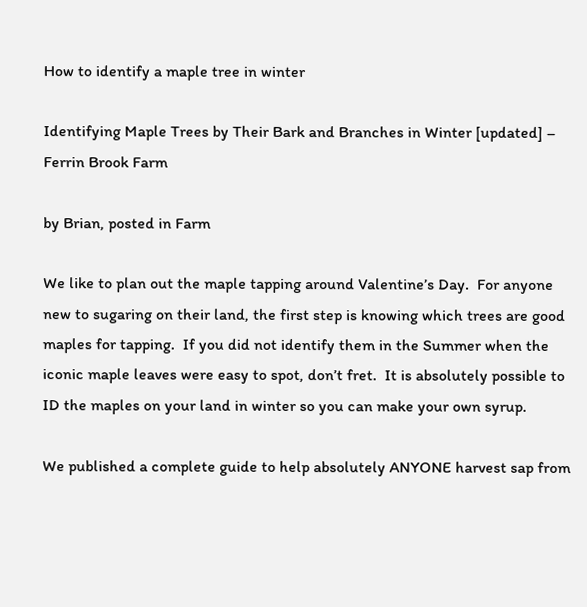How to identify a maple tree in winter

Identifying Maple Trees by Their Bark and Branches in Winter [updated] – Ferrin Brook Farm

by Brian, posted in Farm

We like to plan out the maple tapping around Valentine’s Day.  For anyone new to sugaring on their land, the first step is knowing which trees are good maples for tapping.  If you did not identify them in the Summer when the iconic maple leaves were easy to spot, don’t fret.  It is absolutely possible to ID the maples on your land in winter so you can make your own syrup.

We published a complete guide to help absolutely ANYONE harvest sap from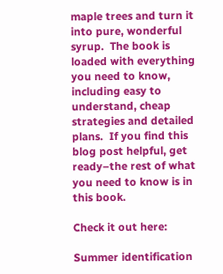maple trees and turn it into pure, wonderful syrup.  The book is loaded with everything you need to know, including easy to understand, cheap strategies and detailed plans.  If you find this blog post helpful, get ready–the rest of what you need to know is in this book.

Check it out here:

Summer identification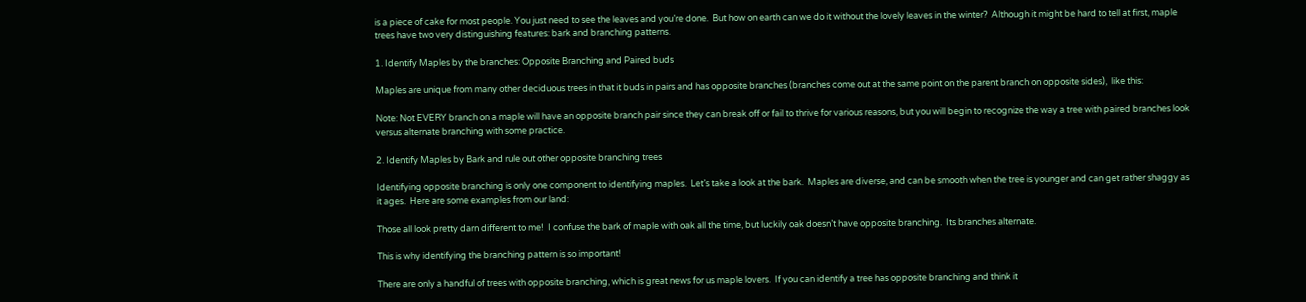is a piece of cake for most people. You just need to see the leaves and you’re done.  But how on earth can we do it without the lovely leaves in the winter?  Although it might be hard to tell at first, maple trees have two very distinguishing features: bark and branching patterns.

1. Identify Maples by the branches: Opposite Branching and Paired buds

Maples are unique from many other deciduous trees in that it buds in pairs and has opposite branches (branches come out at the same point on the parent branch on opposite sides),  like this:

Note: Not EVERY branch on a maple will have an opposite branch pair since they can break off or fail to thrive for various reasons, but you will begin to recognize the way a tree with paired branches look versus alternate branching with some practice.

2. Identify Maples by Bark and rule out other opposite branching trees

Identifying opposite branching is only one component to identifying maples.  Let’s take a look at the bark.  Maples are diverse, and can be smooth when the tree is younger and can get rather shaggy as it ages.  Here are some examples from our land:

Those all look pretty darn different to me!  I confuse the bark of maple with oak all the time, but luckily oak doesn’t have opposite branching.  Its branches alternate.

This is why identifying the branching pattern is so important!

There are only a handful of trees with opposite branching, which is great news for us maple lovers.  If you can identify a tree has opposite branching and think it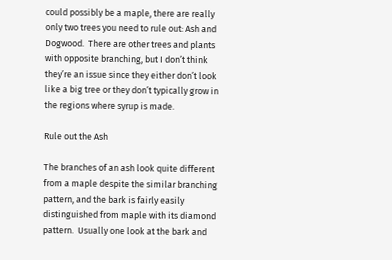could possibly be a maple, there are really only two trees you need to rule out: Ash and Dogwood.  There are other trees and plants with opposite branching, but I don’t think they’re an issue since they either don’t look like a big tree or they don’t typically grow in the regions where syrup is made.

Rule out the Ash

The branches of an ash look quite different from a maple despite the similar branching pattern, and the bark is fairly easily distinguished from maple with its diamond pattern.  Usually one look at the bark and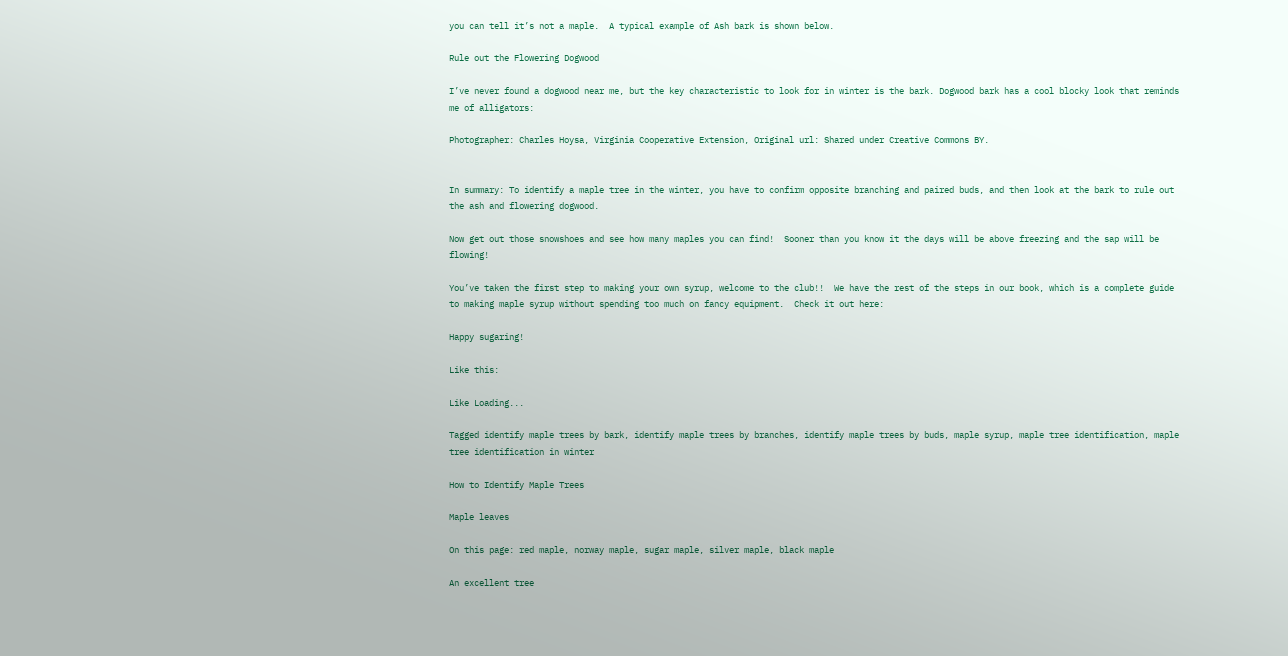you can tell it’s not a maple.  A typical example of Ash bark is shown below.

Rule out the Flowering Dogwood

I’ve never found a dogwood near me, but the key characteristic to look for in winter is the bark. Dogwood bark has a cool blocky look that reminds me of alligators:

Photographer: Charles Hoysa, Virginia Cooperative Extension, Original url: Shared under Creative Commons BY.


In summary: To identify a maple tree in the winter, you have to confirm opposite branching and paired buds, and then look at the bark to rule out the ash and flowering dogwood.

Now get out those snowshoes and see how many maples you can find!  Sooner than you know it the days will be above freezing and the sap will be flowing!

You’ve taken the first step to making your own syrup, welcome to the club!!  We have the rest of the steps in our book, which is a complete guide to making maple syrup without spending too much on fancy equipment.  Check it out here:

Happy sugaring!

Like this:

Like Loading...

Tagged identify maple trees by bark, identify maple trees by branches, identify maple trees by buds, maple syrup, maple tree identification, maple tree identification in winter

How to Identify Maple Trees

Maple leaves

On this page: red maple, norway maple, sugar maple, silver maple, black maple

An excellent tree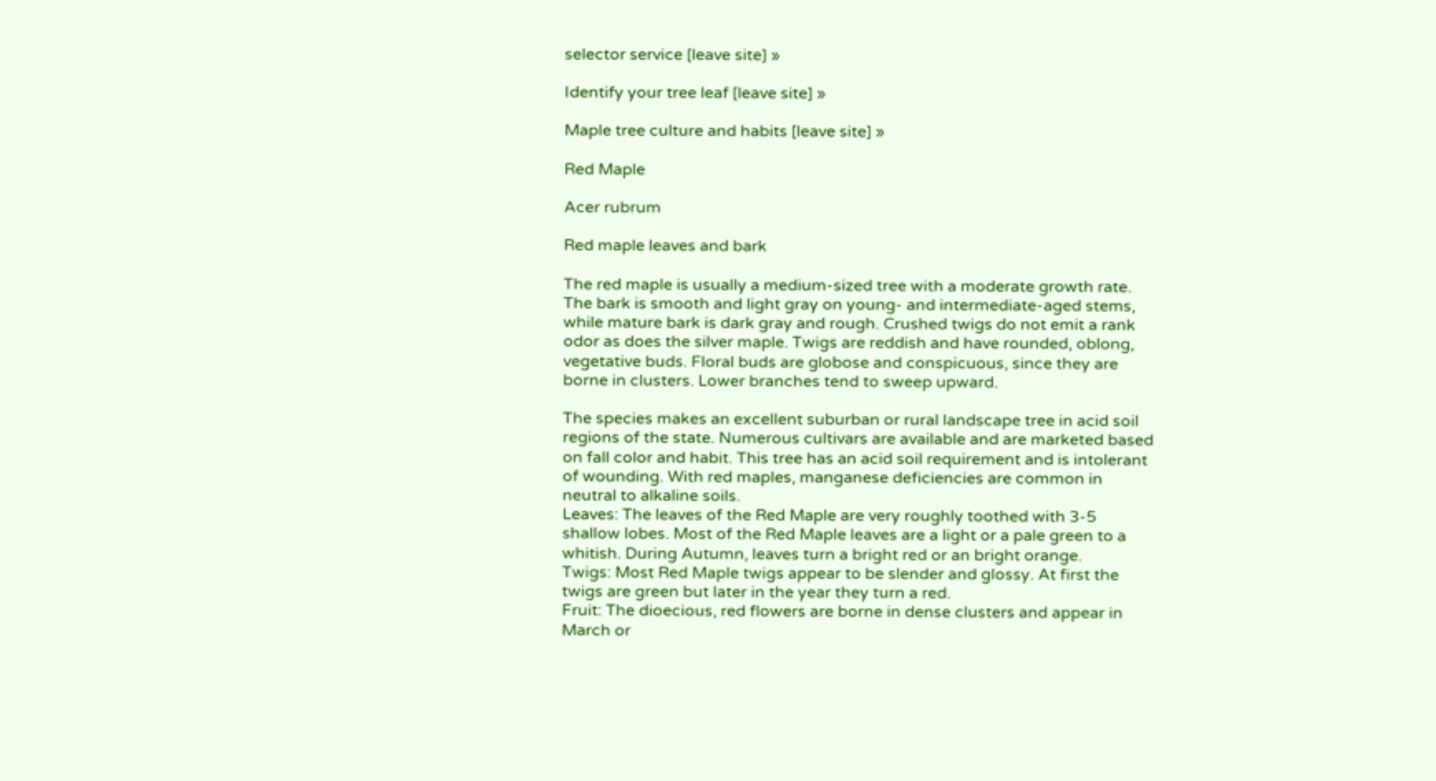selector service [leave site] »

Identify your tree leaf [leave site] »

Maple tree culture and habits [leave site] »

Red Maple

Acer rubrum

Red maple leaves and bark

The red maple is usually a medium-sized tree with a moderate growth rate. The bark is smooth and light gray on young- and intermediate-aged stems, while mature bark is dark gray and rough. Crushed twigs do not emit a rank odor as does the silver maple. Twigs are reddish and have rounded, oblong, vegetative buds. Floral buds are globose and conspicuous, since they are borne in clusters. Lower branches tend to sweep upward.

The species makes an excellent suburban or rural landscape tree in acid soil regions of the state. Numerous cultivars are available and are marketed based on fall color and habit. This tree has an acid soil requirement and is intolerant of wounding. With red maples, manganese deficiencies are common in neutral to alkaline soils.
Leaves: The leaves of the Red Maple are very roughly toothed with 3-5 shallow lobes. Most of the Red Maple leaves are a light or a pale green to a whitish. During Autumn, leaves turn a bright red or an bright orange.
Twigs: Most Red Maple twigs appear to be slender and glossy. At first the twigs are green but later in the year they turn a red.
Fruit: The dioecious, red flowers are borne in dense clusters and appear in March or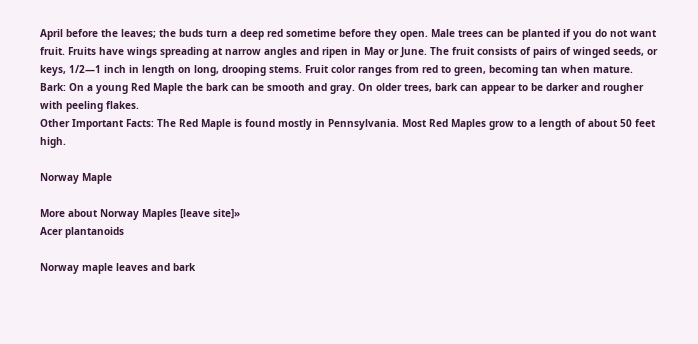April before the leaves; the buds turn a deep red sometime before they open. Male trees can be planted if you do not want fruit. Fruits have wings spreading at narrow angles and ripen in May or June. The fruit consists of pairs of winged seeds, or keys, 1/2—1 inch in length on long, drooping stems. Fruit color ranges from red to green, becoming tan when mature.
Bark: On a young Red Maple the bark can be smooth and gray. On older trees, bark can appear to be darker and rougher with peeling flakes.
Other Important Facts: The Red Maple is found mostly in Pennsylvania. Most Red Maples grow to a length of about 50 feet high.

Norway Maple

More about Norway Maples [leave site]»
Acer plantanoids

Norway maple leaves and bark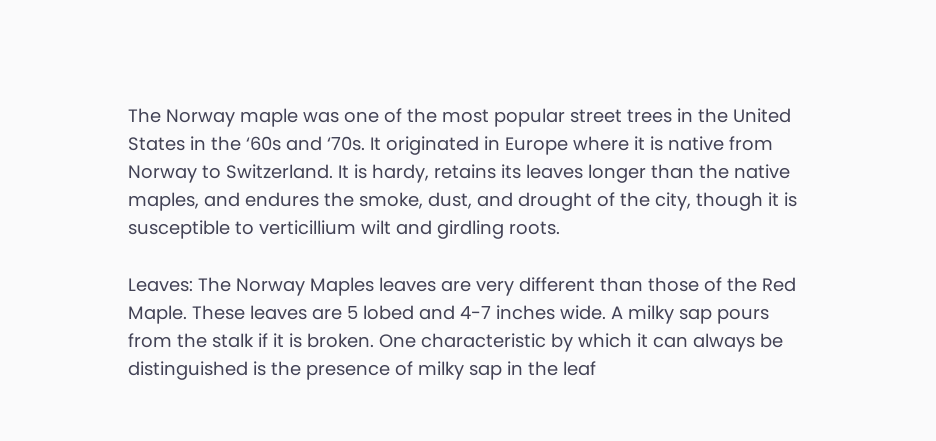The Norway maple was one of the most popular street trees in the United States in the ‘60s and ‘70s. It originated in Europe where it is native from Norway to Switzerland. It is hardy, retains its leaves longer than the native maples, and endures the smoke, dust, and drought of the city, though it is susceptible to verticillium wilt and girdling roots.

Leaves: The Norway Maples leaves are very different than those of the Red Maple. These leaves are 5 lobed and 4-7 inches wide. A milky sap pours from the stalk if it is broken. One characteristic by which it can always be distinguished is the presence of milky sap in the leaf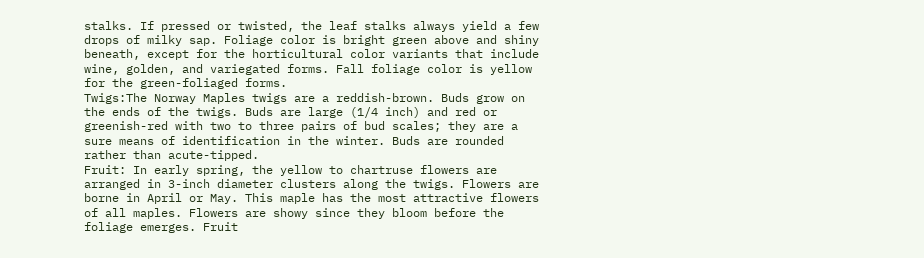stalks. If pressed or twisted, the leaf stalks always yield a few drops of milky sap. Foliage color is bright green above and shiny beneath, except for the horticultural color variants that include wine, golden, and variegated forms. Fall foliage color is yellow for the green-foliaged forms.
Twigs:The Norway Maples twigs are a reddish-brown. Buds grow on the ends of the twigs. Buds are large (1/4 inch) and red or greenish-red with two to three pairs of bud scales; they are a sure means of identification in the winter. Buds are rounded rather than acute-tipped.
Fruit: In early spring, the yellow to chartruse flowers are arranged in 3-inch diameter clusters along the twigs. Flowers are borne in April or May. This maple has the most attractive flowers of all maples. Flowers are showy since they bloom before the foliage emerges. Fruit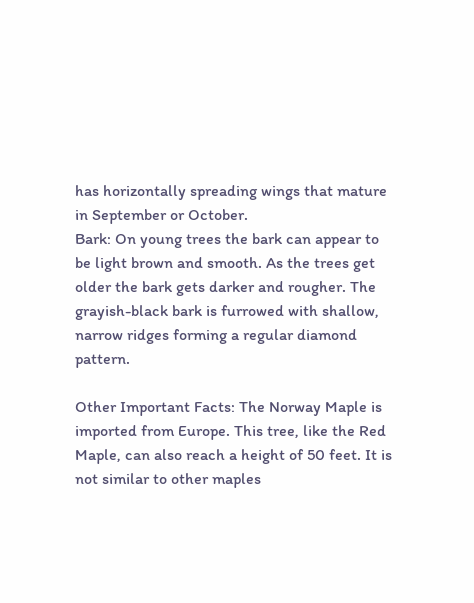has horizontally spreading wings that mature in September or October.
Bark: On young trees the bark can appear to be light brown and smooth. As the trees get older the bark gets darker and rougher. The grayish-black bark is furrowed with shallow, narrow ridges forming a regular diamond pattern.

Other Important Facts: The Norway Maple is imported from Europe. This tree, like the Red Maple, can also reach a height of 50 feet. It is not similar to other maples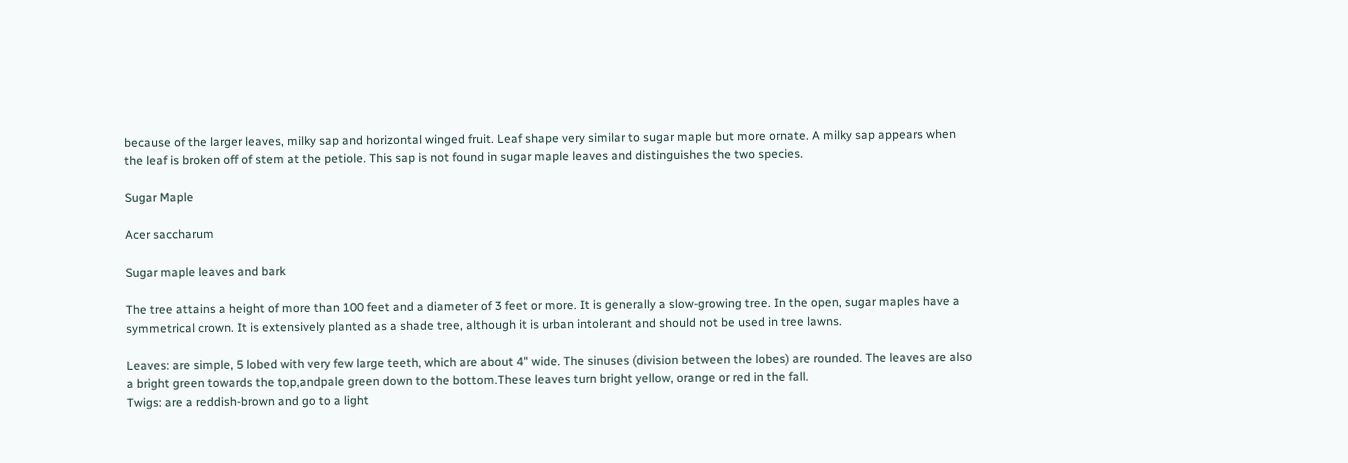because of the larger leaves, milky sap and horizontal winged fruit. Leaf shape very similar to sugar maple but more ornate. A milky sap appears when the leaf is broken off of stem at the petiole. This sap is not found in sugar maple leaves and distinguishes the two species.

Sugar Maple

Acer saccharum

Sugar maple leaves and bark

The tree attains a height of more than 100 feet and a diameter of 3 feet or more. It is generally a slow-growing tree. In the open, sugar maples have a symmetrical crown. It is extensively planted as a shade tree, although it is urban intolerant and should not be used in tree lawns.

Leaves: are simple, 5 lobed with very few large teeth, which are about 4" wide. The sinuses (division between the lobes) are rounded. The leaves are also a bright green towards the top,andpale green down to the bottom.These leaves turn bright yellow, orange or red in the fall.
Twigs: are a reddish-brown and go to a light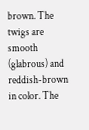brown. The twigs are smooth (glabrous) and reddish-brown in color. The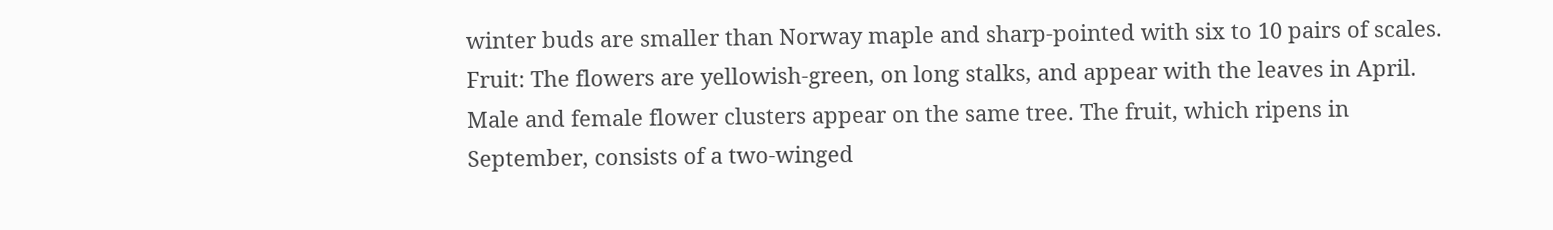winter buds are smaller than Norway maple and sharp-pointed with six to 10 pairs of scales.
Fruit: The flowers are yellowish-green, on long stalks, and appear with the leaves in April. Male and female flower clusters appear on the same tree. The fruit, which ripens in September, consists of a two-winged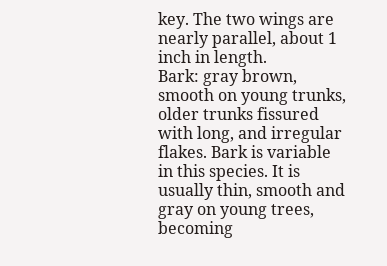key. The two wings are nearly parallel, about 1 inch in length.
Bark: gray brown, smooth on young trunks, older trunks fissured with long, and irregular flakes. Bark is variable in this species. It is usually thin, smooth and gray on young trees, becoming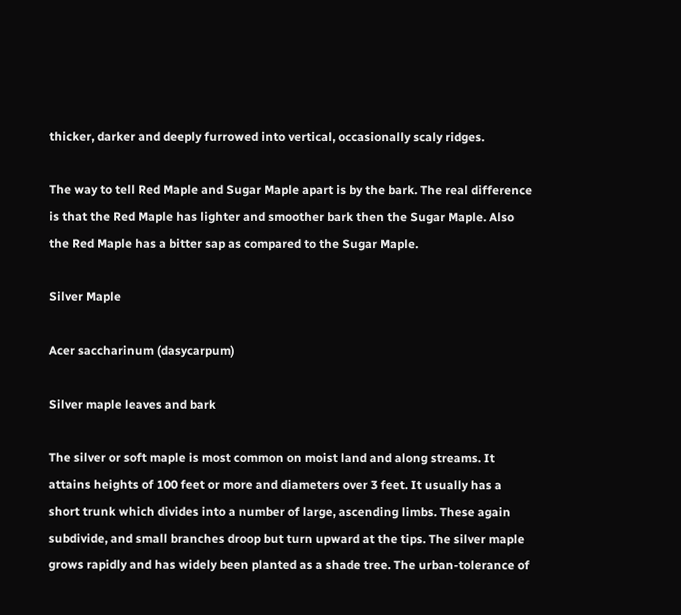thicker, darker and deeply furrowed into vertical, occasionally scaly ridges.

The way to tell Red Maple and Sugar Maple apart is by the bark. The real difference is that the Red Maple has lighter and smoother bark then the Sugar Maple. Also the Red Maple has a bitter sap as compared to the Sugar Maple.

Silver Maple

Acer saccharinum (dasycarpum)

Silver maple leaves and bark

The silver or soft maple is most common on moist land and along streams. It attains heights of 100 feet or more and diameters over 3 feet. It usually has a short trunk which divides into a number of large, ascending limbs. These again subdivide, and small branches droop but turn upward at the tips. The silver maple grows rapidly and has widely been planted as a shade tree. The urban-tolerance of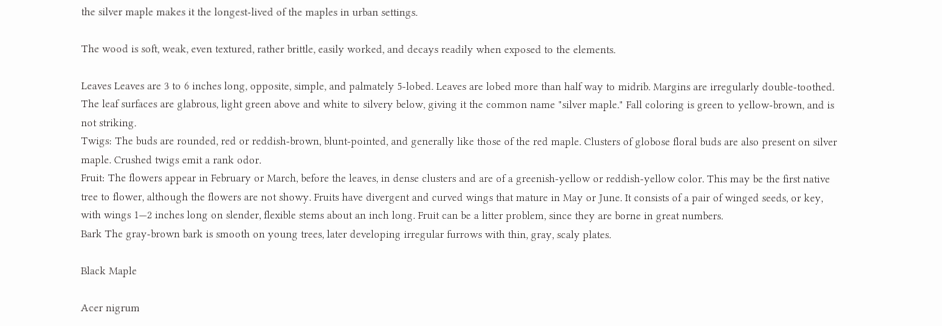the silver maple makes it the longest-lived of the maples in urban settings.

The wood is soft, weak, even textured, rather brittle, easily worked, and decays readily when exposed to the elements.

Leaves Leaves are 3 to 6 inches long, opposite, simple, and palmately 5-lobed. Leaves are lobed more than half way to midrib. Margins are irregularly double-toothed. The leaf surfaces are glabrous, light green above and white to silvery below, giving it the common name "silver maple." Fall coloring is green to yellow-brown, and is not striking.
Twigs: The buds are rounded, red or reddish-brown, blunt-pointed, and generally like those of the red maple. Clusters of globose floral buds are also present on silver maple. Crushed twigs emit a rank odor.
Fruit: The flowers appear in February or March, before the leaves, in dense clusters and are of a greenish-yellow or reddish-yellow color. This may be the first native tree to flower, although the flowers are not showy. Fruits have divergent and curved wings that mature in May or June. It consists of a pair of winged seeds, or key, with wings 1—2 inches long on slender, flexible stems about an inch long. Fruit can be a litter problem, since they are borne in great numbers.
Bark The gray-brown bark is smooth on young trees, later developing irregular furrows with thin, gray, scaly plates.

Black Maple

Acer nigrum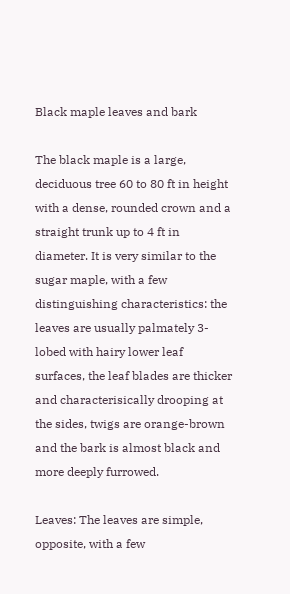Black maple leaves and bark

The black maple is a large, deciduous tree 60 to 80 ft in height with a dense, rounded crown and a straight trunk up to 4 ft in diameter. It is very similar to the sugar maple, with a few distinguishing characteristics: the leaves are usually palmately 3-lobed with hairy lower leaf surfaces, the leaf blades are thicker and characterisically drooping at the sides, twigs are orange-brown and the bark is almost black and more deeply furrowed.

Leaves: The leaves are simple, opposite, with a few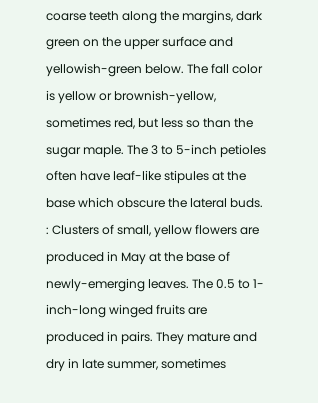coarse teeth along the margins, dark green on the upper surface and yellowish-green below. The fall color is yellow or brownish-yellow, sometimes red, but less so than the sugar maple. The 3 to 5-inch petioles often have leaf-like stipules at the base which obscure the lateral buds.
: Clusters of small, yellow flowers are produced in May at the base of newly-emerging leaves. The 0.5 to 1-inch-long winged fruits are produced in pairs. They mature and dry in late summer, sometimes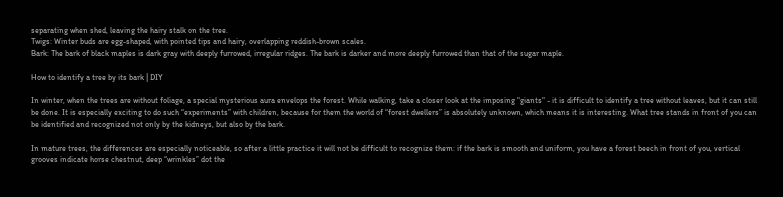separating when shed, leaving the hairy stalk on the tree.
Twigs: Winter buds are egg-shaped, with pointed tips and hairy, overlapping reddish-brown scales.
Bark: The bark of black maples is dark gray with deeply furrowed, irregular ridges. The bark is darker and more deeply furrowed than that of the sugar maple.

How to identify a tree by its bark | DIY

In winter, when the trees are without foliage, a special mysterious aura envelops the forest. While walking, take a closer look at the imposing "giants" - it is difficult to identify a tree without leaves, but it can still be done. It is especially exciting to do such “experiments” with children, because for them the world of “forest dwellers” is absolutely unknown, which means it is interesting. What tree stands in front of you can be identified and recognized not only by the kidneys, but also by the bark.

In mature trees, the differences are especially noticeable, so after a little practice it will not be difficult to recognize them: if the bark is smooth and uniform, you have a forest beech in front of you, vertical grooves indicate horse chestnut, deep “wrinkles” dot the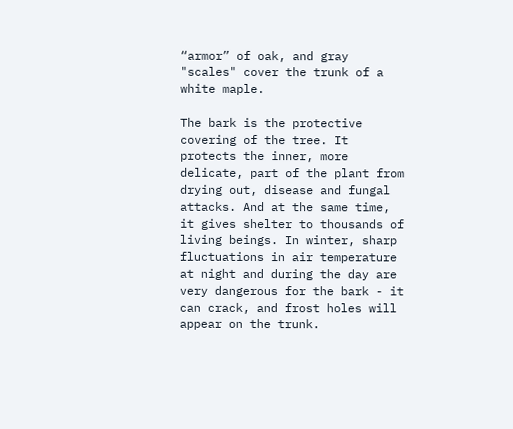“armor” of oak, and gray "scales" cover the trunk of a white maple.

The bark is the protective covering of the tree. It protects the inner, more delicate, part of the plant from drying out, disease and fungal attacks. And at the same time, it gives shelter to thousands of living beings. In winter, sharp fluctuations in air temperature at night and during the day are very dangerous for the bark - it can crack, and frost holes will appear on the trunk.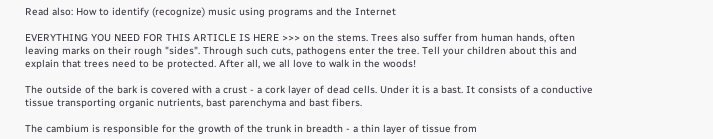Read also: How to identify (recognize) music using programs and the Internet

EVERYTHING YOU NEED FOR THIS ARTICLE IS HERE >>> on the stems. Trees also suffer from human hands, often leaving marks on their rough "sides". Through such cuts, pathogens enter the tree. Tell your children about this and explain that trees need to be protected. After all, we all love to walk in the woods!

The outside of the bark is covered with a crust - a cork layer of dead cells. Under it is a bast. It consists of a conductive tissue transporting organic nutrients, bast parenchyma and bast fibers.

The cambium is responsible for the growth of the trunk in breadth - a thin layer of tissue from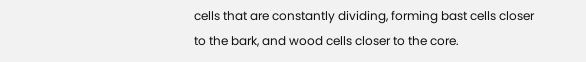cells that are constantly dividing, forming bast cells closer to the bark, and wood cells closer to the core.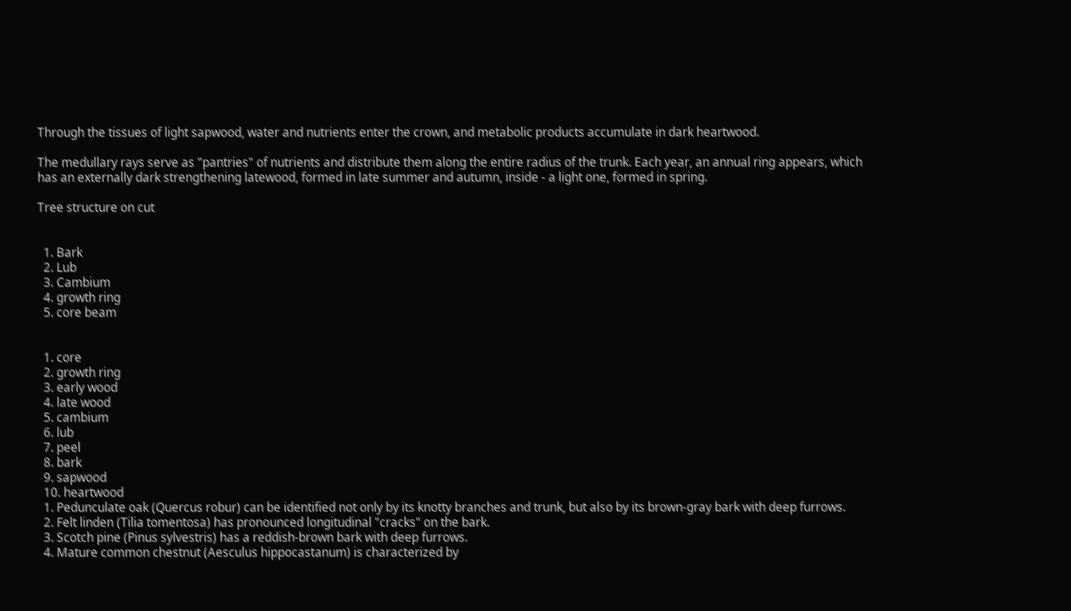Through the tissues of light sapwood, water and nutrients enter the crown, and metabolic products accumulate in dark heartwood.

The medullary rays serve as "pantries" of nutrients and distribute them along the entire radius of the trunk. Each year, an annual ring appears, which has an externally dark strengthening latewood, formed in late summer and autumn, inside - a light one, formed in spring.

Tree structure on cut


  1. Bark
  2. Lub
  3. Cambium
  4. growth ring
  5. core beam


  1. core
  2. growth ring
  3. early wood
  4. late wood
  5. cambium
  6. lub
  7. peel
  8. bark
  9. sapwood
  10. heartwood
  1. Pedunculate oak (Quercus robur) can be identified not only by its knotty branches and trunk, but also by its brown-gray bark with deep furrows.
  2. Felt linden (Tilia tomentosa) has pronounced longitudinal "cracks" on the bark.
  3. Scotch pine (Pinus sylvestris) has a reddish-brown bark with deep furrows.
  4. Mature common chestnut (Aesculus hippocastanum) is characterized by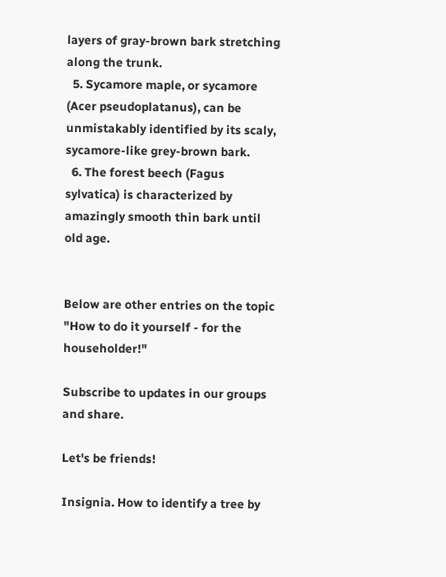layers of gray-brown bark stretching along the trunk.
  5. Sycamore maple, or sycamore (Acer pseudoplatanus), can be unmistakably identified by its scaly, sycamore-like grey-brown bark.
  6. The forest beech (Fagus sylvatica) is characterized by amazingly smooth thin bark until old age.


Below are other entries on the topic "How to do it yourself - for the householder!"

Subscribe to updates in our groups and share.

Let's be friends!

Insignia. How to identify a tree by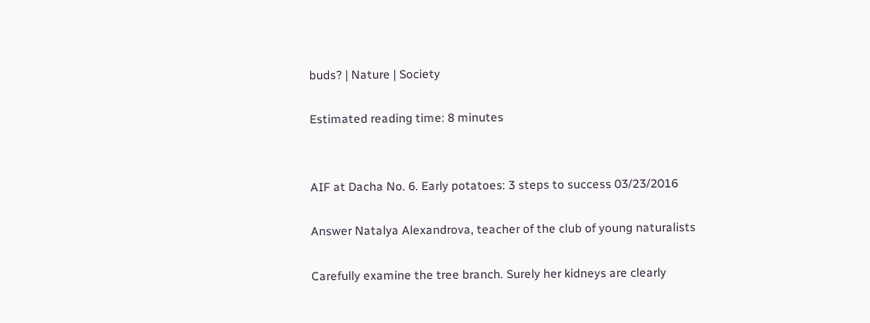buds? | Nature | Society

Estimated reading time: 8 minutes


AIF at Dacha No. 6. Early potatoes: 3 steps to success 03/23/2016

Answer Natalya Alexandrova, teacher of the club of young naturalists

Carefully examine the tree branch. Surely her kidneys are clearly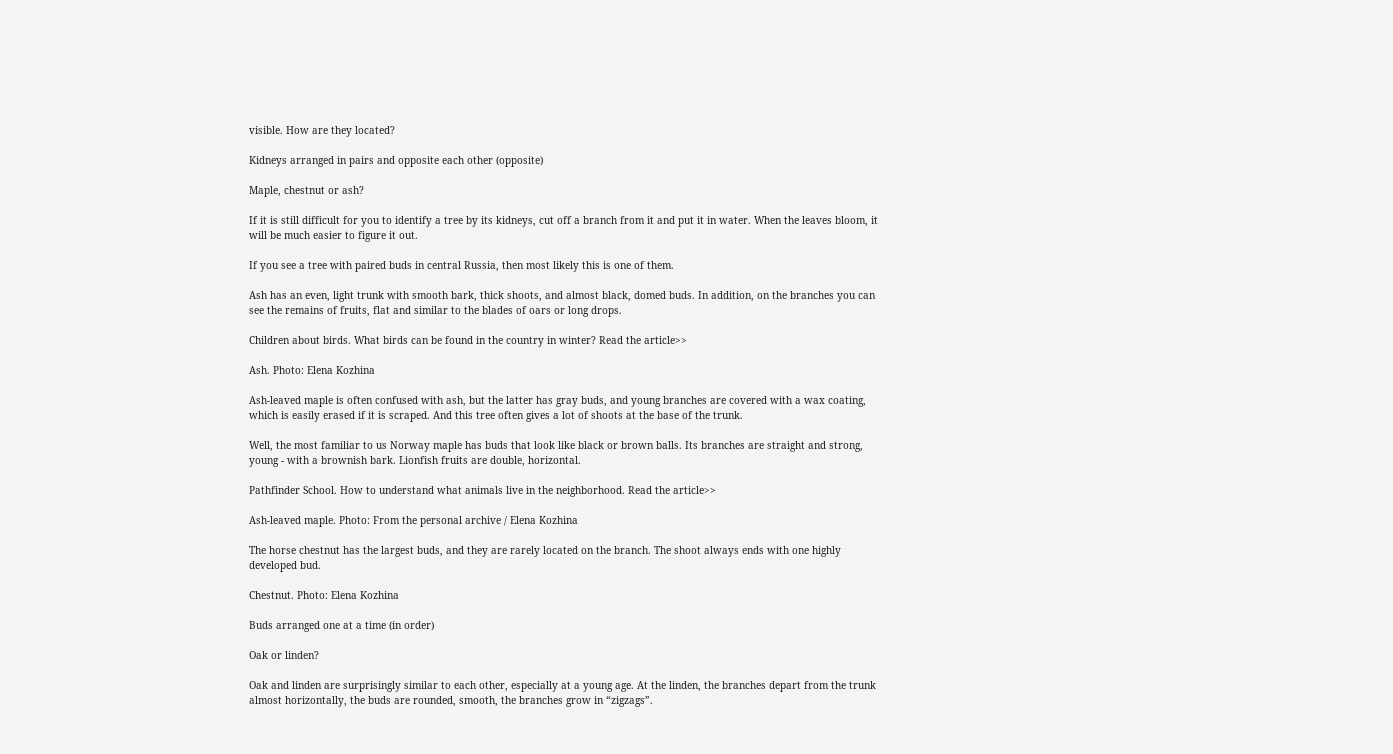visible. How are they located?

Kidneys arranged in pairs and opposite each other (opposite)

Maple, chestnut or ash?

If it is still difficult for you to identify a tree by its kidneys, cut off a branch from it and put it in water. When the leaves bloom, it will be much easier to figure it out.

If you see a tree with paired buds in central Russia, then most likely this is one of them.

Ash has an even, light trunk with smooth bark, thick shoots, and almost black, domed buds. In addition, on the branches you can see the remains of fruits, flat and similar to the blades of oars or long drops.

Children about birds. What birds can be found in the country in winter? Read the article>>

Ash. Photo: Elena Kozhina

Ash-leaved maple is often confused with ash, but the latter has gray buds, and young branches are covered with a wax coating, which is easily erased if it is scraped. And this tree often gives a lot of shoots at the base of the trunk.

Well, the most familiar to us Norway maple has buds that look like black or brown balls. Its branches are straight and strong, young - with a brownish bark. Lionfish fruits are double, horizontal.

Pathfinder School. How to understand what animals live in the neighborhood. Read the article>>

Ash-leaved maple. Photo: From the personal archive / Elena Kozhina

The horse chestnut has the largest buds, and they are rarely located on the branch. The shoot always ends with one highly developed bud.

Chestnut. Photo: Elena Kozhina

Buds arranged one at a time (in order)

Oak or linden?

Oak and linden are surprisingly similar to each other, especially at a young age. At the linden, the branches depart from the trunk almost horizontally, the buds are rounded, smooth, the branches grow in “zigzags”.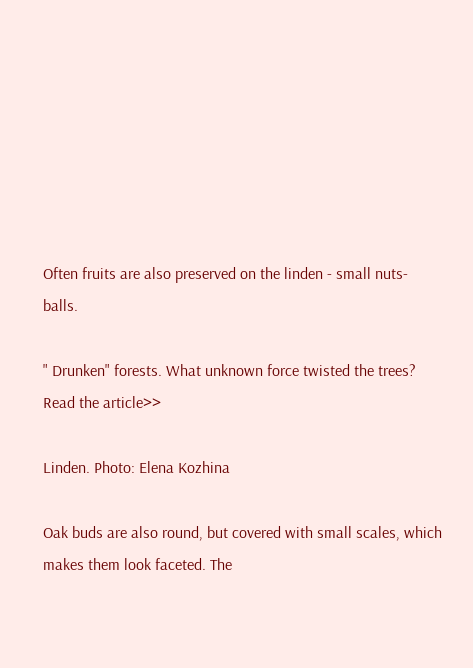Often fruits are also preserved on the linden - small nuts-balls.

" Drunken" forests. What unknown force twisted the trees? Read the article>>

Linden. Photo: Elena Kozhina

Oak buds are also round, but covered with small scales, which makes them look faceted. The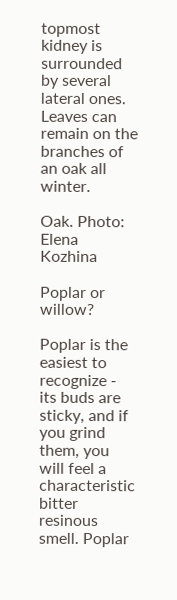topmost kidney is surrounded by several lateral ones. Leaves can remain on the branches of an oak all winter.

Oak. Photo: Elena Kozhina

Poplar or willow?

Poplar is the easiest to recognize - its buds are sticky, and if you grind them, you will feel a characteristic bitter resinous smell. Poplar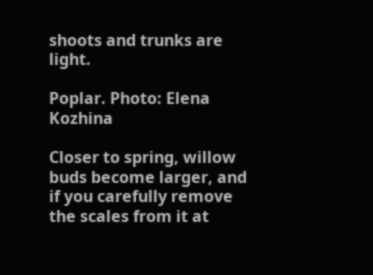shoots and trunks are light.

Poplar. Photo: Elena Kozhina

Closer to spring, willow buds become larger, and if you carefully remove the scales from it at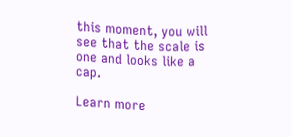this moment, you will see that the scale is one and looks like a cap.

Learn more